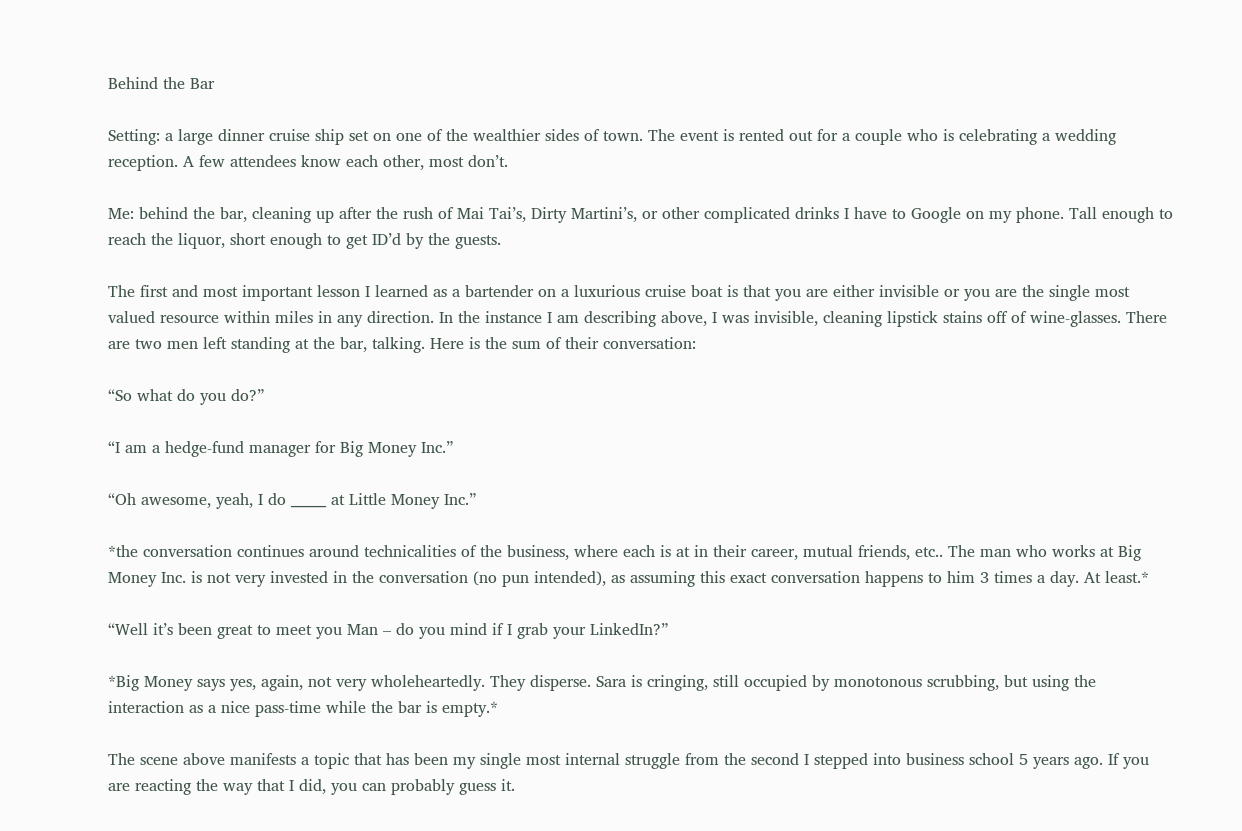Behind the Bar

Setting: a large dinner cruise ship set on one of the wealthier sides of town. The event is rented out for a couple who is celebrating a wedding reception. A few attendees know each other, most don’t.

Me: behind the bar, cleaning up after the rush of Mai Tai’s, Dirty Martini’s, or other complicated drinks I have to Google on my phone. Tall enough to reach the liquor, short enough to get ID’d by the guests.

The first and most important lesson I learned as a bartender on a luxurious cruise boat is that you are either invisible or you are the single most valued resource within miles in any direction. In the instance I am describing above, I was invisible, cleaning lipstick stains off of wine-glasses. There are two men left standing at the bar, talking. Here is the sum of their conversation:

“So what do you do?”

“I am a hedge-fund manager for Big Money Inc.”

“Oh awesome, yeah, I do _____ at Little Money Inc.”

*the conversation continues around technicalities of the business, where each is at in their career, mutual friends, etc.. The man who works at Big Money Inc. is not very invested in the conversation (no pun intended), as assuming this exact conversation happens to him 3 times a day. At least.*

“Well it’s been great to meet you Man – do you mind if I grab your LinkedIn?”

*Big Money says yes, again, not very wholeheartedly. They disperse. Sara is cringing, still occupied by monotonous scrubbing, but using the interaction as a nice pass-time while the bar is empty.*

The scene above manifests a topic that has been my single most internal struggle from the second I stepped into business school 5 years ago. If you are reacting the way that I did, you can probably guess it.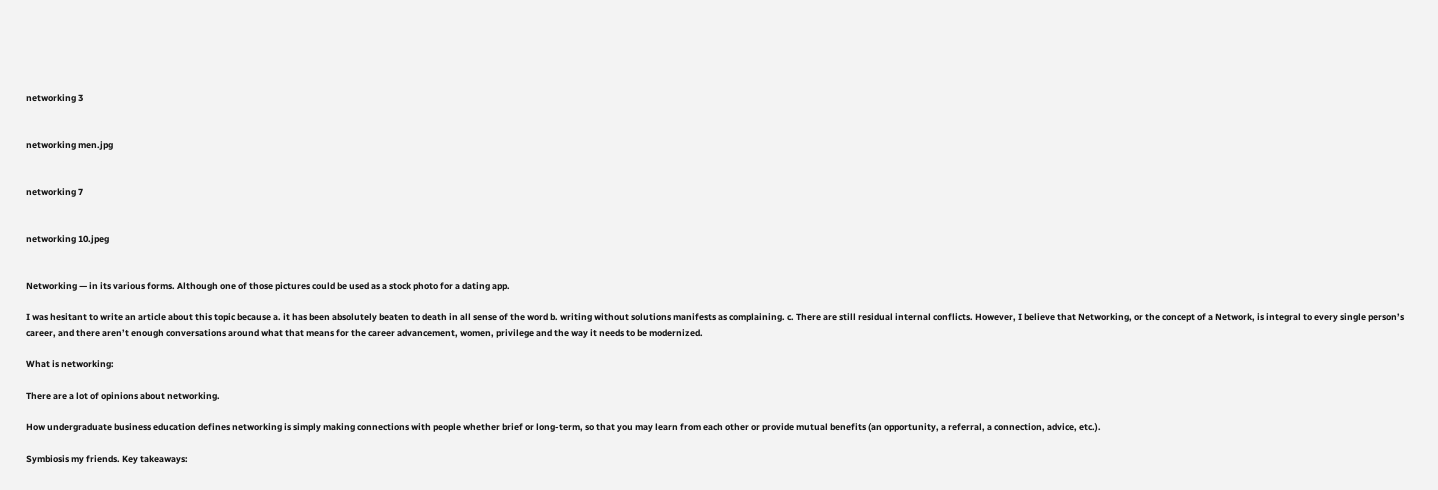networking 3


networking men.jpg


networking 7


networking 10.jpeg


Networking — in its various forms. Although one of those pictures could be used as a stock photo for a dating app.

I was hesitant to write an article about this topic because a. it has been absolutely beaten to death in all sense of the word b. writing without solutions manifests as complaining. c. There are still residual internal conflicts. However, I believe that Networking, or the concept of a Network, is integral to every single person’s career, and there aren’t enough conversations around what that means for the career advancement, women, privilege and the way it needs to be modernized.

What is networking:

There are a lot of opinions about networking.

How undergraduate business education defines networking is simply making connections with people whether brief or long-term, so that you may learn from each other or provide mutual benefits (an opportunity, a referral, a connection, advice, etc.).

Symbiosis my friends. Key takeaways: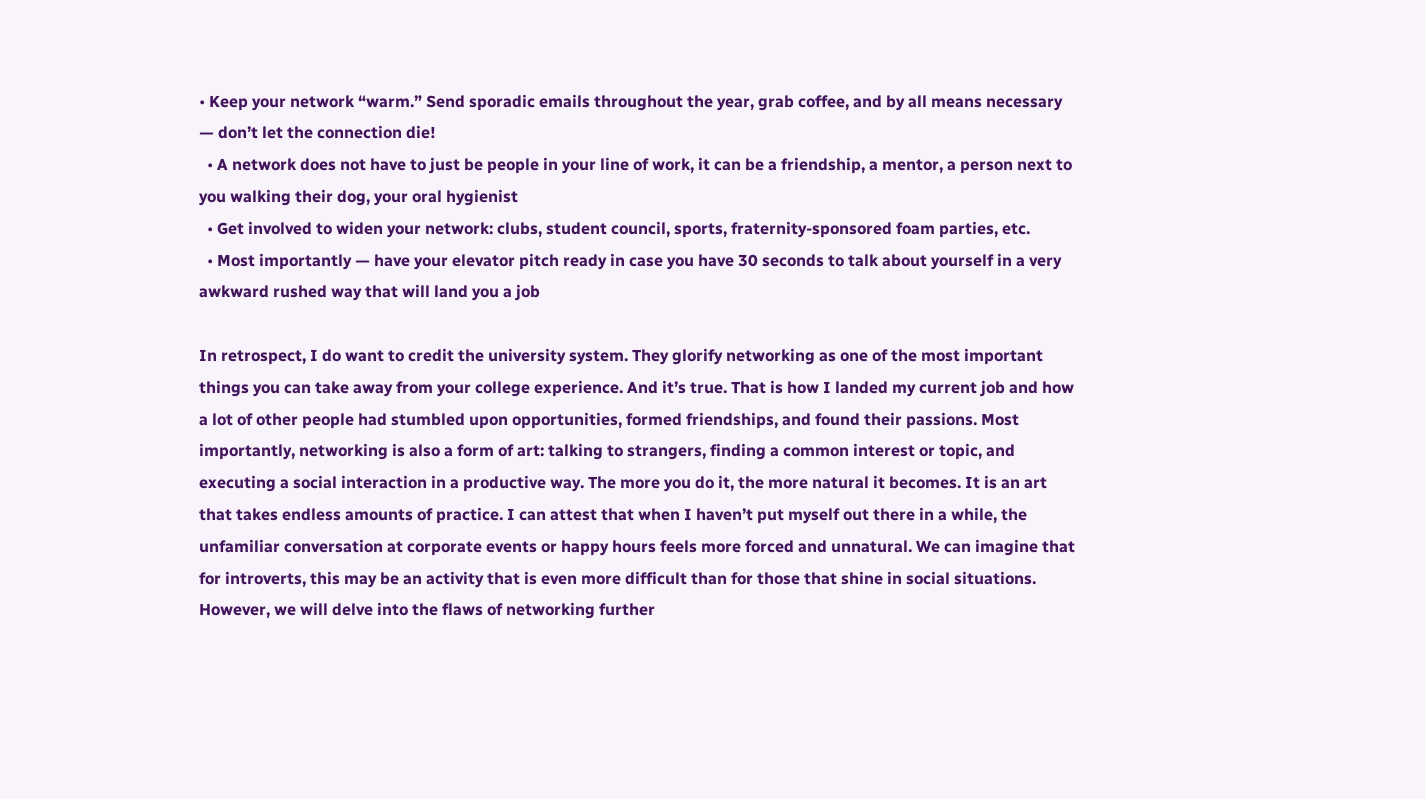• Keep your network “warm.” Send sporadic emails throughout the year, grab coffee, and by all means necessary — don’t let the connection die!
  • A network does not have to just be people in your line of work, it can be a friendship, a mentor, a person next to you walking their dog, your oral hygienist
  • Get involved to widen your network: clubs, student council, sports, fraternity-sponsored foam parties, etc.
  • Most importantly — have your elevator pitch ready in case you have 30 seconds to talk about yourself in a very awkward rushed way that will land you a job

In retrospect, I do want to credit the university system. They glorify networking as one of the most important things you can take away from your college experience. And it’s true. That is how I landed my current job and how a lot of other people had stumbled upon opportunities, formed friendships, and found their passions. Most importantly, networking is also a form of art: talking to strangers, finding a common interest or topic, and executing a social interaction in a productive way. The more you do it, the more natural it becomes. It is an art that takes endless amounts of practice. I can attest that when I haven’t put myself out there in a while, the unfamiliar conversation at corporate events or happy hours feels more forced and unnatural. We can imagine that for introverts, this may be an activity that is even more difficult than for those that shine in social situations. However, we will delve into the flaws of networking further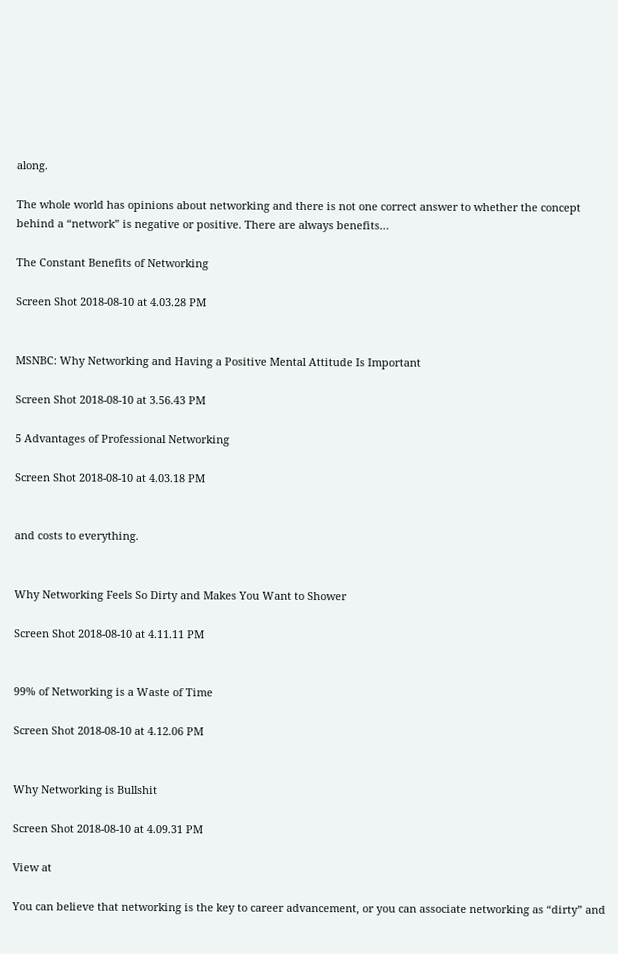along.

The whole world has opinions about networking and there is not one correct answer to whether the concept behind a “network” is negative or positive. There are always benefits…

The Constant Benefits of Networking

Screen Shot 2018-08-10 at 4.03.28 PM


MSNBC: Why Networking and Having a Positive Mental Attitude Is Important

Screen Shot 2018-08-10 at 3.56.43 PM

5 Advantages of Professional Networking

Screen Shot 2018-08-10 at 4.03.18 PM


and costs to everything.


Why Networking Feels So Dirty and Makes You Want to Shower

Screen Shot 2018-08-10 at 4.11.11 PM


99% of Networking is a Waste of Time

Screen Shot 2018-08-10 at 4.12.06 PM


Why Networking is Bullshit

Screen Shot 2018-08-10 at 4.09.31 PM

View at

You can believe that networking is the key to career advancement, or you can associate networking as “dirty” and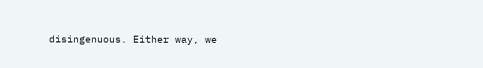disingenuous. Either way, we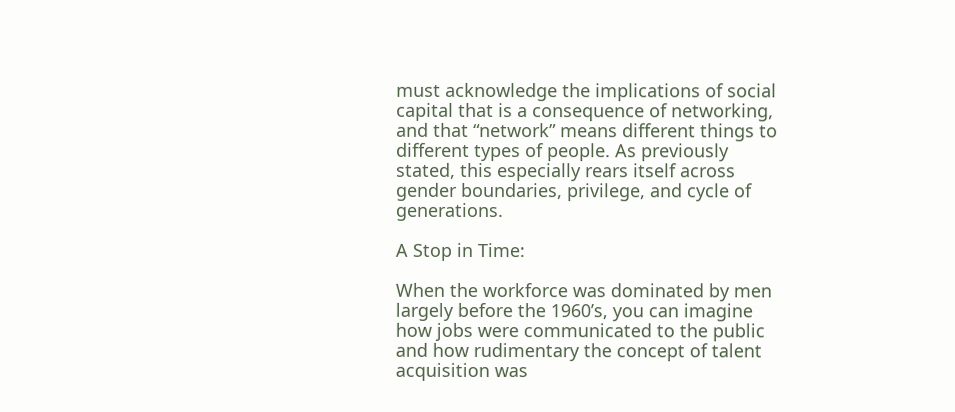must acknowledge the implications of social capital that is a consequence of networking, and that “network” means different things to different types of people. As previously stated, this especially rears itself across gender boundaries, privilege, and cycle of generations.

A Stop in Time:

When the workforce was dominated by men largely before the 1960’s, you can imagine how jobs were communicated to the public and how rudimentary the concept of talent acquisition was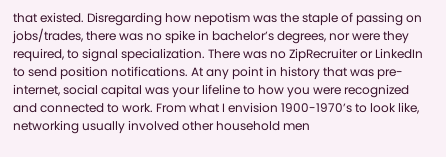that existed. Disregarding how nepotism was the staple of passing on jobs/trades, there was no spike in bachelor’s degrees, nor were they required, to signal specialization. There was no ZipRecruiter or LinkedIn to send position notifications. At any point in history that was pre-internet, social capital was your lifeline to how you were recognized and connected to work. From what I envision 1900-1970’s to look like, networking usually involved other household men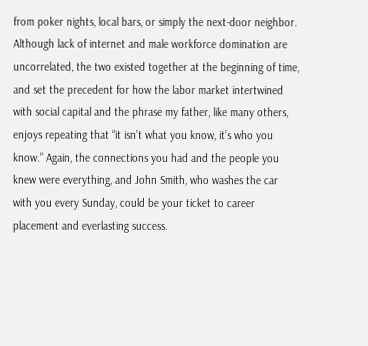from poker nights, local bars, or simply the next-door neighbor. Although lack of internet and male workforce domination are uncorrelated, the two existed together at the beginning of time, and set the precedent for how the labor market intertwined with social capital and the phrase my father, like many others, enjoys repeating that “it isn’t what you know, it’s who you know.” Again, the connections you had and the people you knew were everything, and John Smith, who washes the car with you every Sunday, could be your ticket to career placement and everlasting success.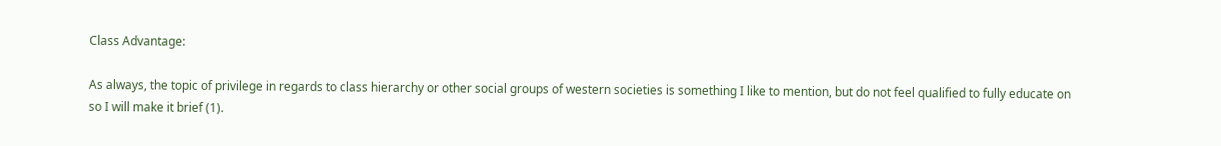Class Advantage:

As always, the topic of privilege in regards to class hierarchy or other social groups of western societies is something I like to mention, but do not feel qualified to fully educate on so I will make it brief (1).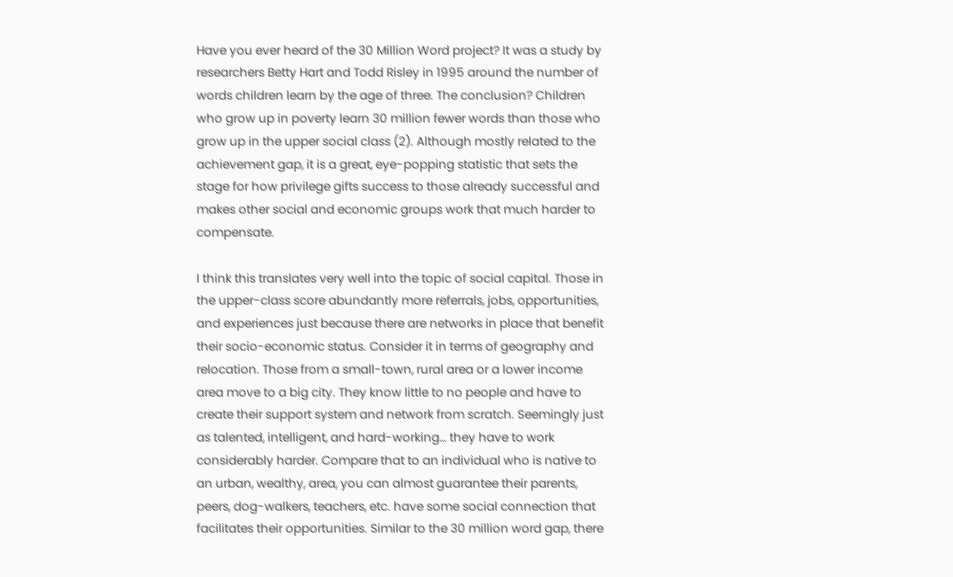Have you ever heard of the 30 Million Word project? It was a study by researchers Betty Hart and Todd Risley in 1995 around the number of words children learn by the age of three. The conclusion? Children who grow up in poverty learn 30 million fewer words than those who grow up in the upper social class (2). Although mostly related to the achievement gap, it is a great, eye-popping statistic that sets the stage for how privilege gifts success to those already successful and makes other social and economic groups work that much harder to compensate.

I think this translates very well into the topic of social capital. Those in the upper-class score abundantly more referrals, jobs, opportunities, and experiences just because there are networks in place that benefit their socio-economic status. Consider it in terms of geography and relocation. Those from a small-town, rural area or a lower income area move to a big city. They know little to no people and have to create their support system and network from scratch. Seemingly just as talented, intelligent, and hard-working… they have to work considerably harder. Compare that to an individual who is native to an urban, wealthy, area, you can almost guarantee their parents, peers, dog-walkers, teachers, etc. have some social connection that facilitates their opportunities. Similar to the 30 million word gap, there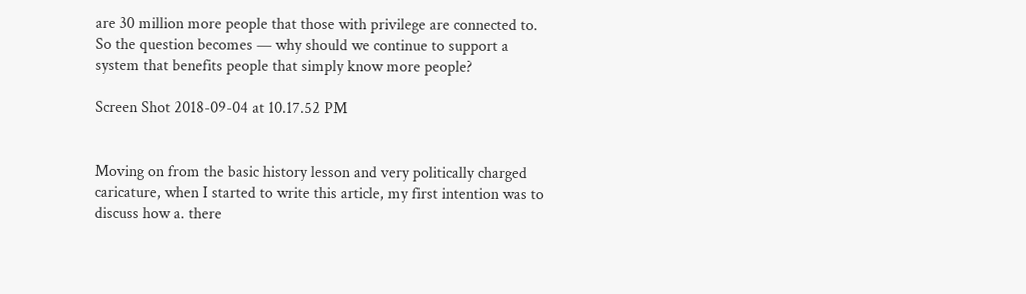are 30 million more people that those with privilege are connected to. So the question becomes — why should we continue to support a system that benefits people that simply know more people?

Screen Shot 2018-09-04 at 10.17.52 PM


Moving on from the basic history lesson and very politically charged caricature, when I started to write this article, my first intention was to discuss how a. there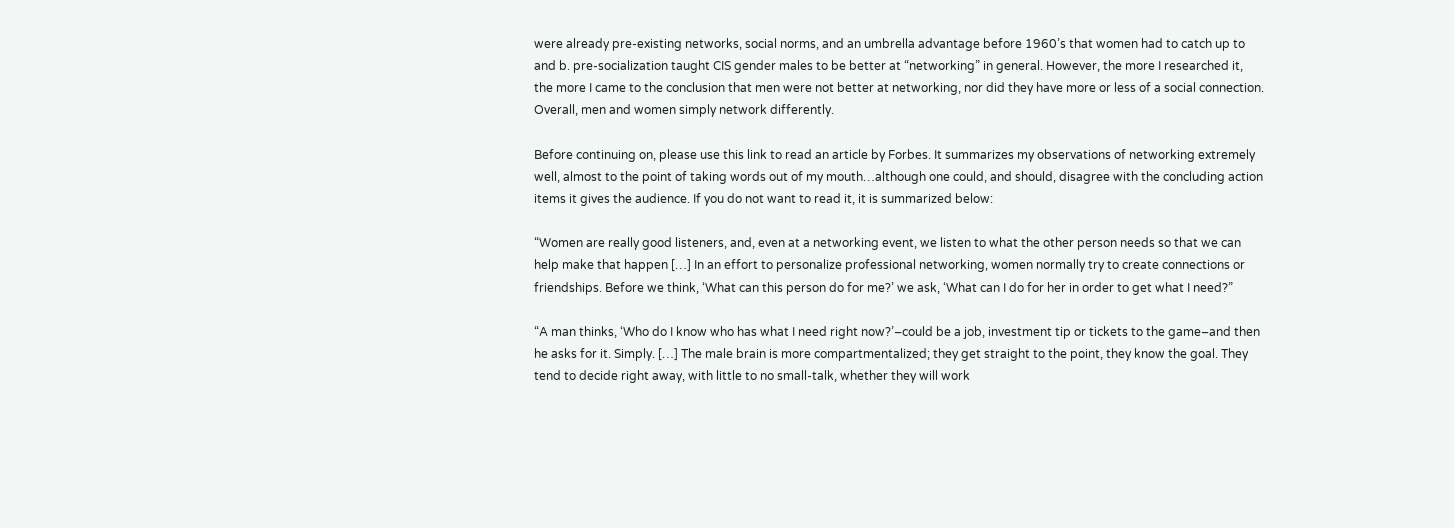were already pre-existing networks, social norms, and an umbrella advantage before 1960’s that women had to catch up to and b. pre-socialization taught CIS gender males to be better at “networking” in general. However, the more I researched it, the more I came to the conclusion that men were not better at networking, nor did they have more or less of a social connection. Overall, men and women simply network differently.

Before continuing on, please use this link to read an article by Forbes. It summarizes my observations of networking extremely well, almost to the point of taking words out of my mouth…although one could, and should, disagree with the concluding action items it gives the audience. If you do not want to read it, it is summarized below:

“Women are really good listeners, and, even at a networking event, we listen to what the other person needs so that we can help make that happen […] In an effort to personalize professional networking, women normally try to create connections or friendships. Before we think, ‘What can this person do for me?’ we ask, ‘What can I do for her in order to get what I need?”

“A man thinks, ‘Who do I know who has what I need right now?’–could be a job, investment tip or tickets to the game–and then he asks for it. Simply. […] The male brain is more compartmentalized; they get straight to the point, they know the goal. They tend to decide right away, with little to no small-talk, whether they will work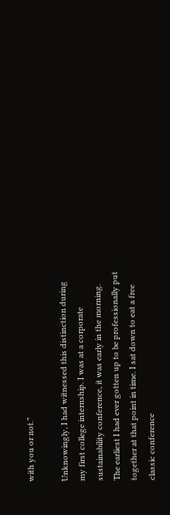with you or not.”

Unknowingly, I had witnessed this distinction during my first college internship. I was at a corporate sustainability conference, it was early in the morning. The earliest I had ever gotten up to be professionally put together at that point in time. I sat down to eat a free classic conference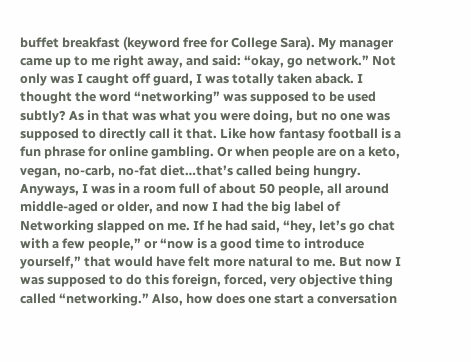buffet breakfast (keyword free for College Sara). My manager came up to me right away, and said: “okay, go network.” Not only was I caught off guard, I was totally taken aback. I thought the word “networking” was supposed to be used subtly? As in that was what you were doing, but no one was supposed to directly call it that. Like how fantasy football is a fun phrase for online gambling. Or when people are on a keto, vegan, no-carb, no-fat diet…that’s called being hungry. Anyways, I was in a room full of about 50 people, all around middle-aged or older, and now I had the big label of Networking slapped on me. If he had said, “hey, let’s go chat with a few people,” or “now is a good time to introduce yourself,” that would have felt more natural to me. But now I was supposed to do this foreign, forced, very objective thing called “networking.” Also, how does one start a conversation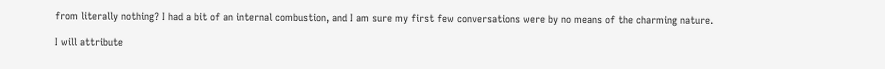from literally nothing? I had a bit of an internal combustion, and I am sure my first few conversations were by no means of the charming nature.

I will attribute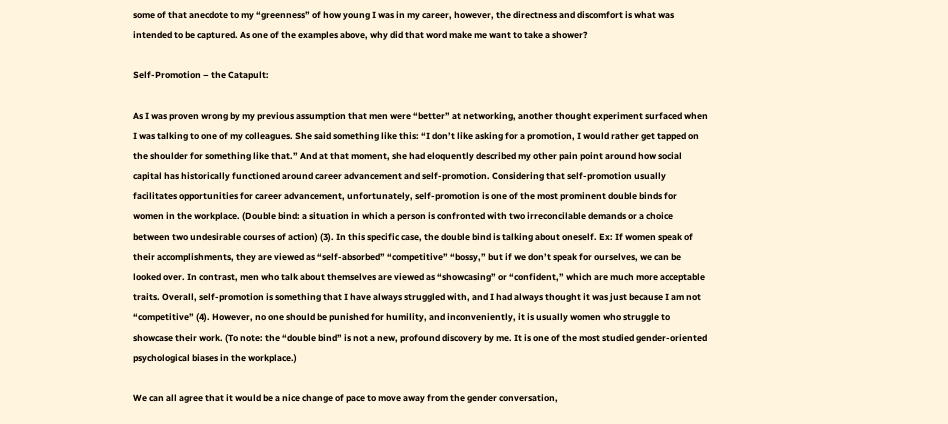some of that anecdote to my “greenness” of how young I was in my career, however, the directness and discomfort is what was intended to be captured. As one of the examples above, why did that word make me want to take a shower?

Self-Promotion – the Catapult:

As I was proven wrong by my previous assumption that men were “better” at networking, another thought experiment surfaced when I was talking to one of my colleagues. She said something like this: “I don’t like asking for a promotion, I would rather get tapped on the shoulder for something like that.” And at that moment, she had eloquently described my other pain point around how social capital has historically functioned around career advancement and self-promotion. Considering that self-promotion usually facilitates opportunities for career advancement, unfortunately, self-promotion is one of the most prominent double binds for women in the workplace. (Double bind: a situation in which a person is confronted with two irreconcilable demands or a choice between two undesirable courses of action) (3). In this specific case, the double bind is talking about oneself. Ex: If women speak of their accomplishments, they are viewed as “self-absorbed” “competitive” “bossy,” but if we don’t speak for ourselves, we can be looked over. In contrast, men who talk about themselves are viewed as “showcasing” or “confident,” which are much more acceptable traits. Overall, self-promotion is something that I have always struggled with, and I had always thought it was just because I am not “competitive” (4). However, no one should be punished for humility, and inconveniently, it is usually women who struggle to showcase their work. (To note: the “double bind” is not a new, profound discovery by me. It is one of the most studied gender-oriented psychological biases in the workplace.)

We can all agree that it would be a nice change of pace to move away from the gender conversation,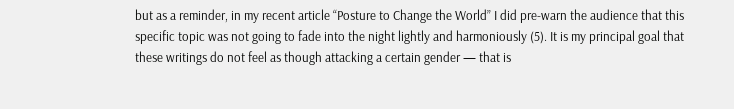but as a reminder, in my recent article “Posture to Change the World” I did pre-warn the audience that this specific topic was not going to fade into the night lightly and harmoniously (5). It is my principal goal that these writings do not feel as though attacking a certain gender — that is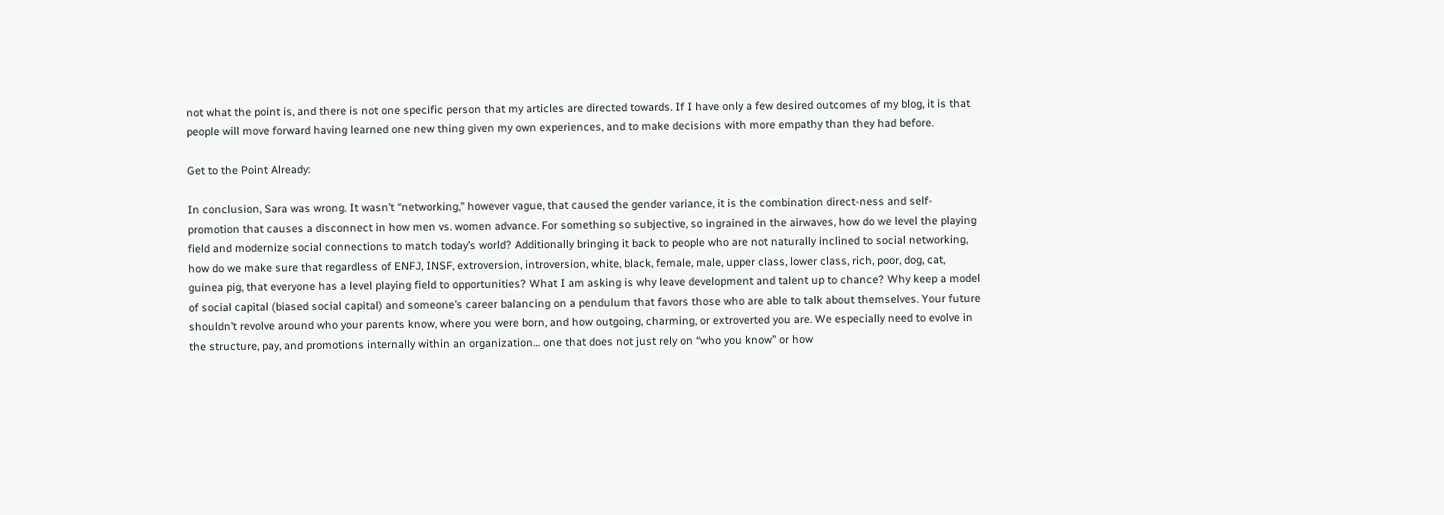not what the point is, and there is not one specific person that my articles are directed towards. If I have only a few desired outcomes of my blog, it is that people will move forward having learned one new thing given my own experiences, and to make decisions with more empathy than they had before.

Get to the Point Already:

In conclusion, Sara was wrong. It wasn’t “networking,” however vague, that caused the gender variance, it is the combination direct-ness and self-promotion that causes a disconnect in how men vs. women advance. For something so subjective, so ingrained in the airwaves, how do we level the playing field and modernize social connections to match today’s world? Additionally bringing it back to people who are not naturally inclined to social networking, how do we make sure that regardless of ENFJ, INSF, extroversion, introversion, white, black, female, male, upper class, lower class, rich, poor, dog, cat, guinea pig, that everyone has a level playing field to opportunities? What I am asking is why leave development and talent up to chance? Why keep a model of social capital (biased social capital) and someone’s career balancing on a pendulum that favors those who are able to talk about themselves. Your future shouldn’t revolve around who your parents know, where you were born, and how outgoing, charming, or extroverted you are. We especially need to evolve in the structure, pay, and promotions internally within an organization… one that does not just rely on “who you know” or how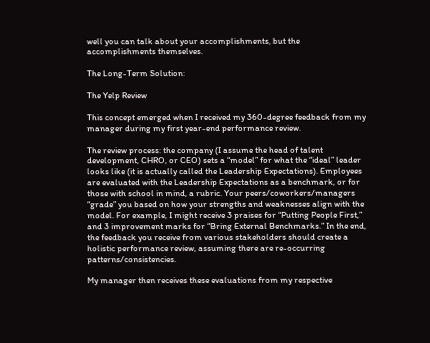well you can talk about your accomplishments, but the accomplishments themselves.

The Long-Term Solution:

The Yelp Review

This concept emerged when I received my 360-degree feedback from my manager during my first year-end performance review.

The review process: the company (I assume the head of talent development, CHRO, or CEO) sets a “model” for what the “ideal” leader looks like (it is actually called the Leadership Expectations). Employees are evaluated with the Leadership Expectations as a benchmark, or for those with school in mind, a rubric. Your peers/coworkers/managers “grade” you based on how your strengths and weaknesses align with the model. For example, I might receive 3 praises for “Putting People First,” and 3 improvement marks for “Bring External Benchmarks.” In the end, the feedback you receive from various stakeholders should create a holistic performance review, assuming there are re-occurring patterns/consistencies.

My manager then receives these evaluations from my respective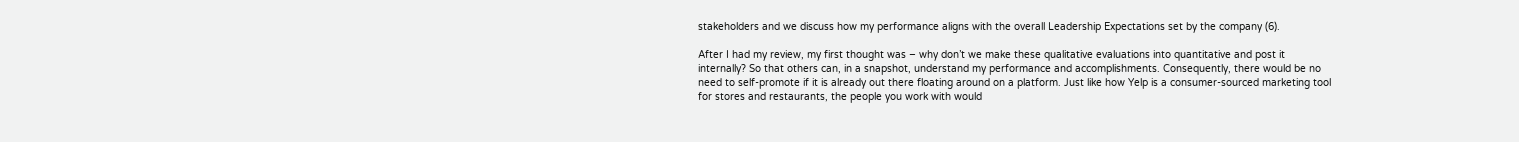stakeholders and we discuss how my performance aligns with the overall Leadership Expectations set by the company (6).

After I had my review, my first thought was – why don’t we make these qualitative evaluations into quantitative and post it internally? So that others can, in a snapshot, understand my performance and accomplishments. Consequently, there would be no need to self-promote if it is already out there floating around on a platform. Just like how Yelp is a consumer-sourced marketing tool for stores and restaurants, the people you work with would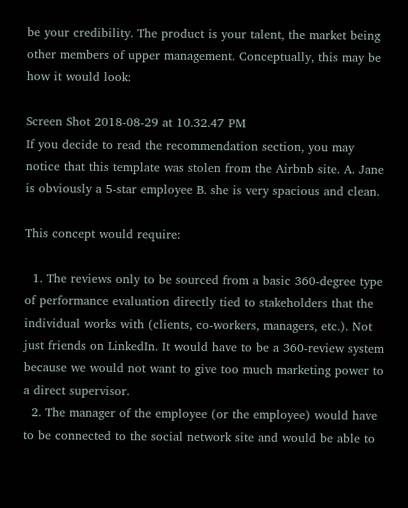be your credibility. The product is your talent, the market being other members of upper management. Conceptually, this may be how it would look:

Screen Shot 2018-08-29 at 10.32.47 PM
If you decide to read the recommendation section, you may notice that this template was stolen from the Airbnb site. A. Jane is obviously a 5-star employee B. she is very spacious and clean.

This concept would require:

  1. The reviews only to be sourced from a basic 360-degree type of performance evaluation directly tied to stakeholders that the individual works with (clients, co-workers, managers, etc.). Not just friends on LinkedIn. It would have to be a 360-review system because we would not want to give too much marketing power to a direct supervisor.
  2. The manager of the employee (or the employee) would have to be connected to the social network site and would be able to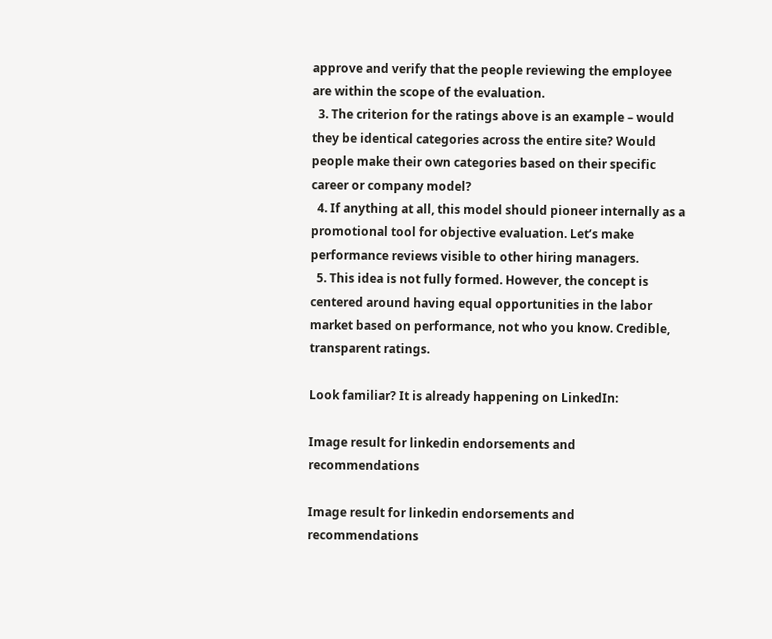approve and verify that the people reviewing the employee are within the scope of the evaluation.
  3. The criterion for the ratings above is an example – would they be identical categories across the entire site? Would people make their own categories based on their specific career or company model?
  4. If anything at all, this model should pioneer internally as a promotional tool for objective evaluation. Let’s make performance reviews visible to other hiring managers.
  5. This idea is not fully formed. However, the concept is centered around having equal opportunities in the labor market based on performance, not who you know. Credible, transparent ratings.

Look familiar? It is already happening on LinkedIn:

Image result for linkedin endorsements and recommendations

Image result for linkedin endorsements and recommendations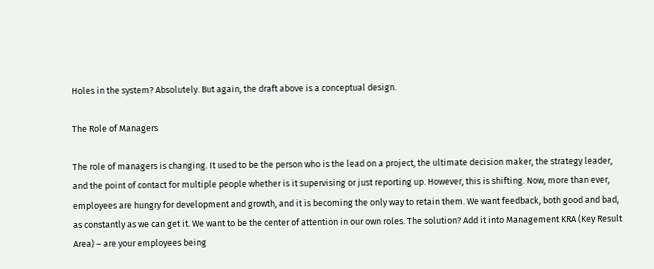Holes in the system? Absolutely. But again, the draft above is a conceptual design.

The Role of Managers

The role of managers is changing. It used to be the person who is the lead on a project, the ultimate decision maker, the strategy leader, and the point of contact for multiple people whether is it supervising or just reporting up. However, this is shifting. Now, more than ever, employees are hungry for development and growth, and it is becoming the only way to retain them. We want feedback, both good and bad, as constantly as we can get it. We want to be the center of attention in our own roles. The solution? Add it into Management KRA (Key Result Area) – are your employees being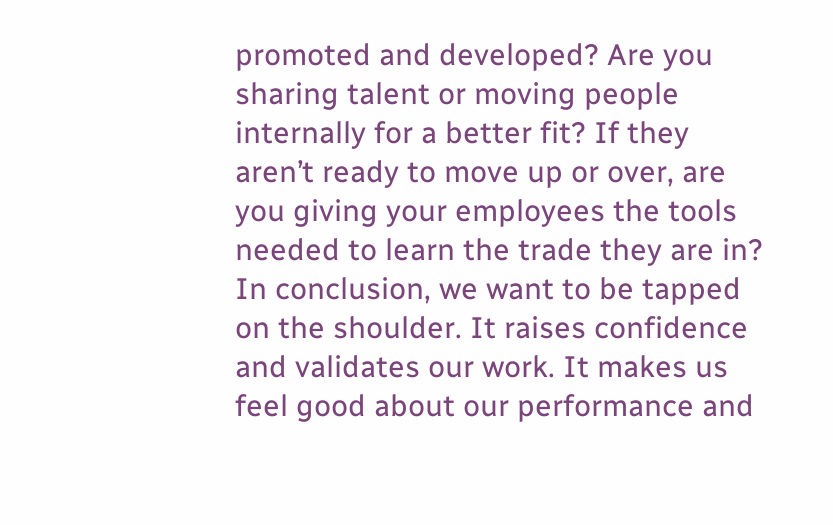promoted and developed? Are you sharing talent or moving people internally for a better fit? If they aren’t ready to move up or over, are you giving your employees the tools needed to learn the trade they are in? In conclusion, we want to be tapped on the shoulder. It raises confidence and validates our work. It makes us feel good about our performance and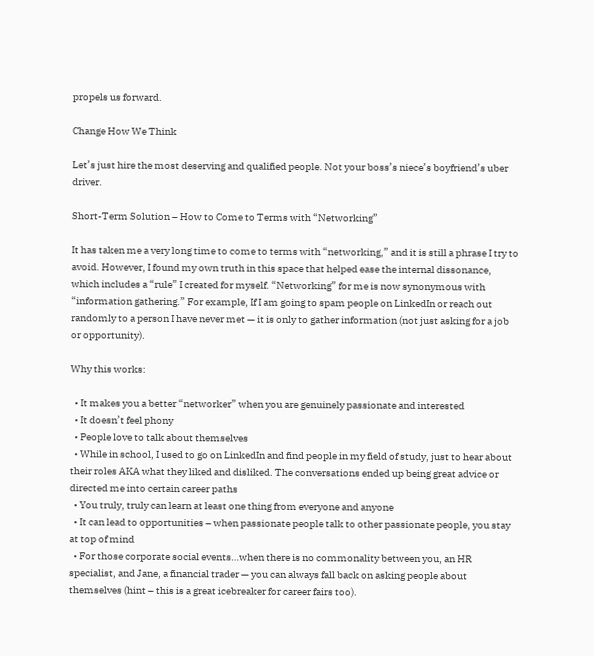propels us forward.

Change How We Think

Let’s just hire the most deserving and qualified people. Not your boss’s niece’s boyfriend’s uber driver.

Short-Term Solution – How to Come to Terms with “Networking”

It has taken me a very long time to come to terms with “networking,” and it is still a phrase I try to avoid. However, I found my own truth in this space that helped ease the internal dissonance, which includes a “rule” I created for myself. “Networking” for me is now synonymous with “information gathering.” For example, If I am going to spam people on LinkedIn or reach out randomly to a person I have never met — it is only to gather information (not just asking for a job or opportunity).

Why this works:

  • It makes you a better “networker” when you are genuinely passionate and interested
  • It doesn’t feel phony
  • People love to talk about themselves
  • While in school, I used to go on LinkedIn and find people in my field of study, just to hear about their roles AKA what they liked and disliked. The conversations ended up being great advice or directed me into certain career paths
  • You truly, truly can learn at least one thing from everyone and anyone
  • It can lead to opportunities – when passionate people talk to other passionate people, you stay at top of mind
  • For those corporate social events…when there is no commonality between you, an HR specialist, and Jane, a financial trader — you can always fall back on asking people about themselves (hint – this is a great icebreaker for career fairs too).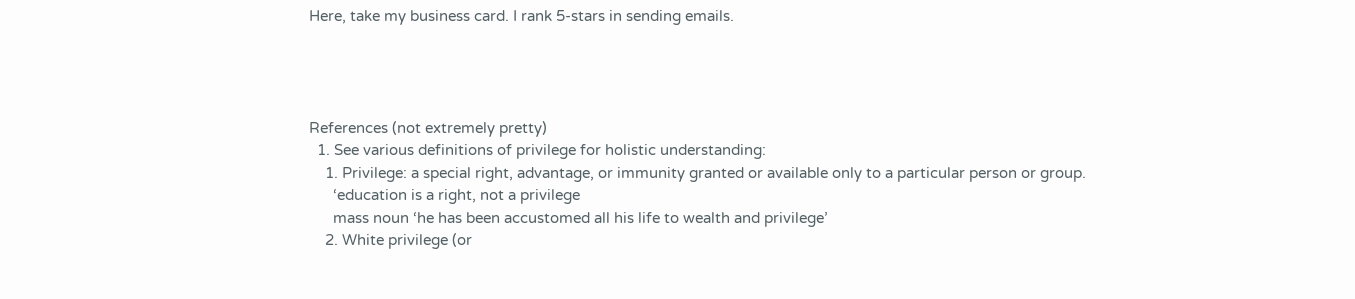Here, take my business card. I rank 5-stars in sending emails.




References (not extremely pretty)
  1. See various definitions of privilege for holistic understanding:
    1. Privilege: a special right, advantage, or immunity granted or available only to a particular person or group.
      ‘education is a right, not a privilege
      mass noun ‘he has been accustomed all his life to wealth and privilege’
    2. White privilege (or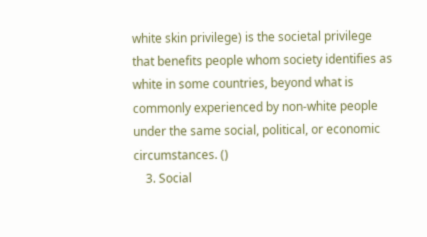white skin privilege) is the societal privilege that benefits people whom society identifies as white in some countries, beyond what is commonly experienced by non-white people under the same social, political, or economic circumstances. ()
    3. Social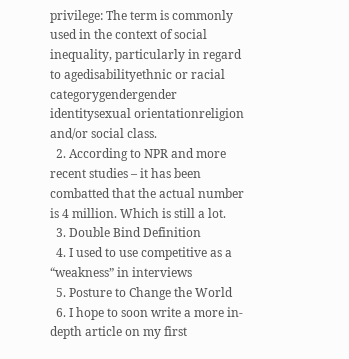privilege: The term is commonly used in the context of social inequality, particularly in regard to agedisabilityethnic or racial categorygendergender identitysexual orientationreligion and/or social class.
  2. According to NPR and more recent studies – it has been combatted that the actual number is 4 million. Which is still a lot.
  3. Double Bind Definition
  4. I used to use competitive as a “weakness” in interviews
  5. Posture to Change the World
  6. I hope to soon write a more in-depth article on my first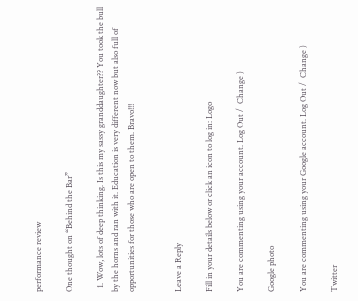performance review

One thought on “Behind the Bar”

  1. Wow, lots of deep thinking. Is this my sassy granddaughter?? You took the bull by the horns and ran with it. Education is very different now but also full of opportunities for those who are open to them. Bravo!!!


Leave a Reply

Fill in your details below or click an icon to log in: Logo

You are commenting using your account. Log Out /  Change )

Google photo

You are commenting using your Google account. Log Out /  Change )

Twitter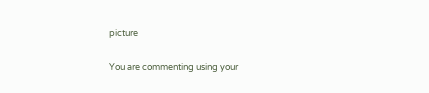picture

You are commenting using your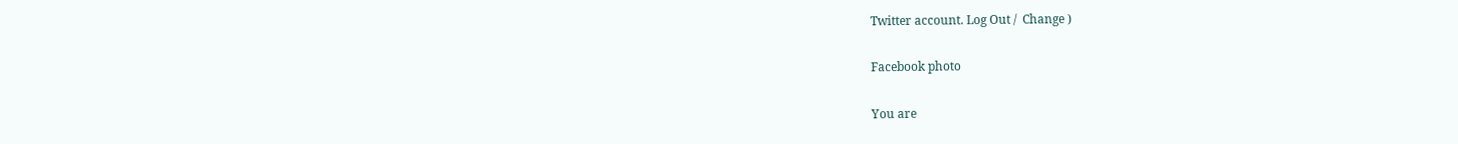Twitter account. Log Out /  Change )

Facebook photo

You are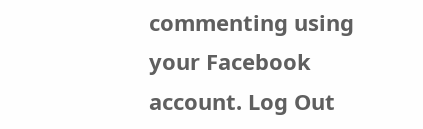commenting using your Facebook account. Log Out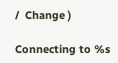/  Change )

Connecting to %s